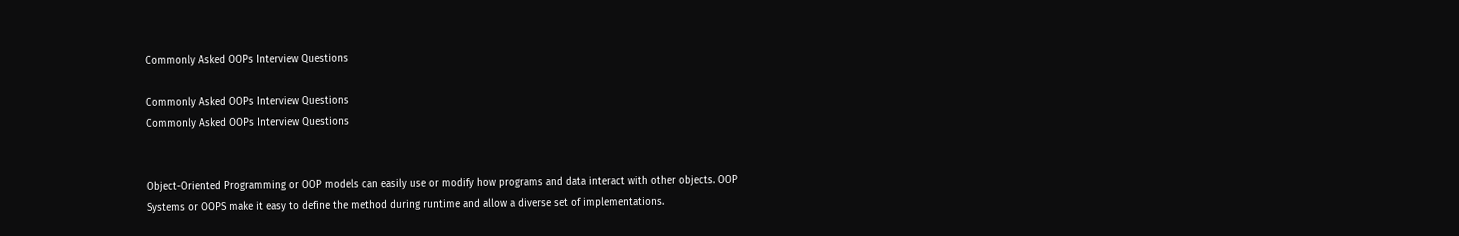Commonly Asked OOPs Interview Questions

Commonly Asked OOPs Interview Questions
Commonly Asked OOPs Interview Questions


Object-Oriented Programming or OOP models can easily use or modify how programs and data interact with other objects. OOP Systems or OOPS make it easy to define the method during runtime and allow a diverse set of implementations.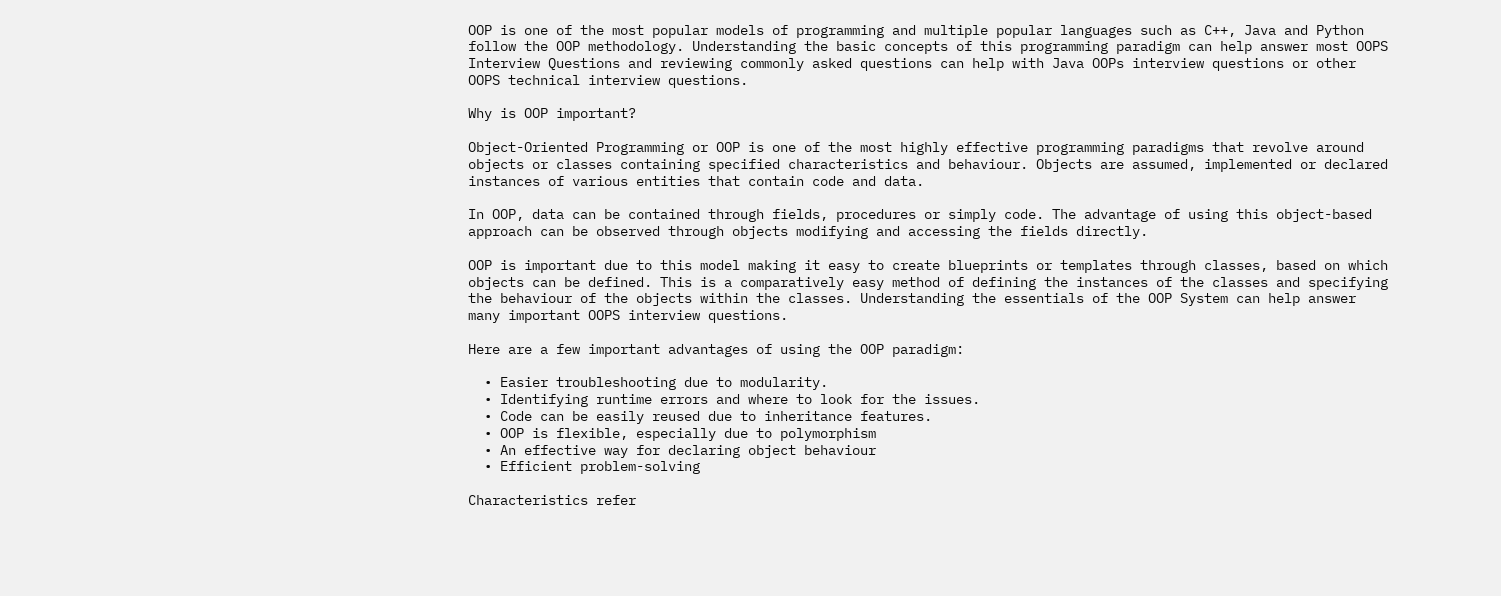OOP is one of the most popular models of programming and multiple popular languages such as C++, Java and Python follow the OOP methodology. Understanding the basic concepts of this programming paradigm can help answer most OOPS Interview Questions and reviewing commonly asked questions can help with Java OOPs interview questions or other OOPS technical interview questions.

Why is OOP important?

Object-Oriented Programming or OOP is one of the most highly effective programming paradigms that revolve around objects or classes containing specified characteristics and behaviour. Objects are assumed, implemented or declared instances of various entities that contain code and data.

In OOP, data can be contained through fields, procedures or simply code. The advantage of using this object-based approach can be observed through objects modifying and accessing the fields directly.

OOP is important due to this model making it easy to create blueprints or templates through classes, based on which objects can be defined. This is a comparatively easy method of defining the instances of the classes and specifying the behaviour of the objects within the classes. Understanding the essentials of the OOP System can help answer many important OOPS interview questions.

Here are a few important advantages of using the OOP paradigm:

  • Easier troubleshooting due to modularity.
  • Identifying runtime errors and where to look for the issues.
  • Code can be easily reused due to inheritance features.
  • OOP is flexible, especially due to polymorphism
  • An effective way for declaring object behaviour
  • Efficient problem-solving

Characteristics refer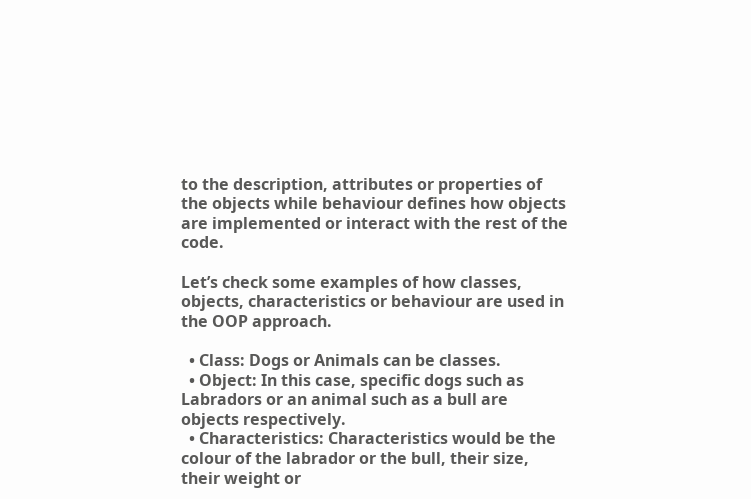to the description, attributes or properties of the objects while behaviour defines how objects are implemented or interact with the rest of the code.

Let’s check some examples of how classes, objects, characteristics or behaviour are used in the OOP approach.

  • Class: Dogs or Animals can be classes.
  • Object: In this case, specific dogs such as Labradors or an animal such as a bull are objects respectively.
  • Characteristics: Characteristics would be the colour of the labrador or the bull, their size, their weight or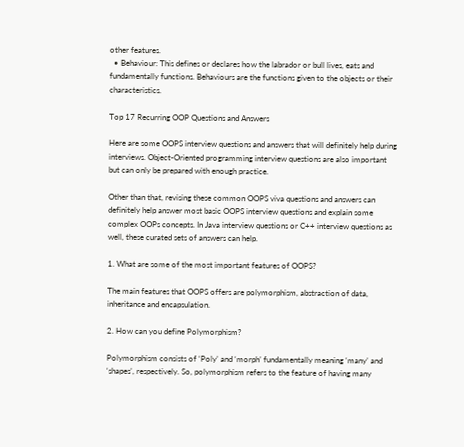other features.
  • Behaviour: This defines or declares how the labrador or bull lives, eats and fundamentally functions. Behaviours are the functions given to the objects or their characteristics.

Top 17 Recurring OOP Questions and Answers

Here are some OOPS interview questions and answers that will definitely help during interviews. Object-Oriented programming interview questions are also important but can only be prepared with enough practice.

Other than that, revising these common OOPS viva questions and answers can definitely help answer most basic OOPS interview questions and explain some complex OOPs concepts. In Java interview questions or C++ interview questions as well, these curated sets of answers can help.

1. What are some of the most important features of OOPS?

The main features that OOPS offers are polymorphism, abstraction of data, inheritance and encapsulation.

2. How can you define Polymorphism?

Polymorphism consists of ‘Poly’ and ‘morph’ fundamentally meaning ‘many’ and ‘shapes’, respectively. So, polymorphism refers to the feature of having many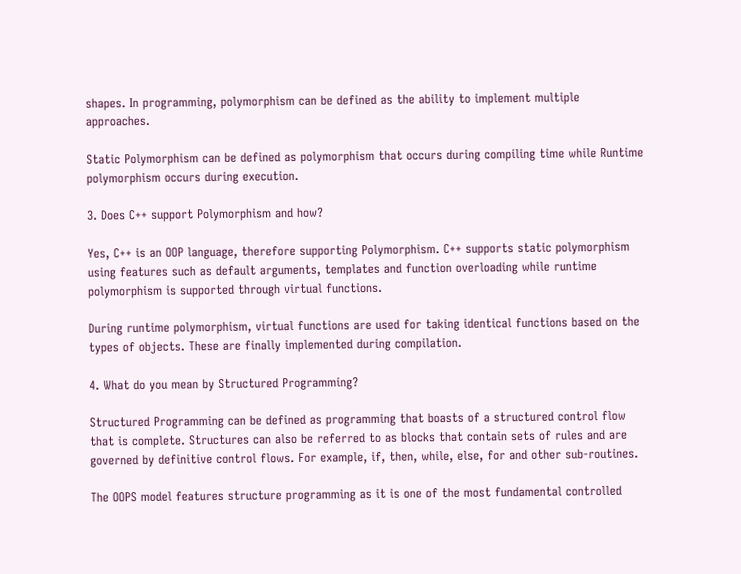shapes. In programming, polymorphism can be defined as the ability to implement multiple approaches.

Static Polymorphism can be defined as polymorphism that occurs during compiling time while Runtime polymorphism occurs during execution.

3. Does C++ support Polymorphism and how?

Yes, C++ is an OOP language, therefore supporting Polymorphism. C++ supports static polymorphism using features such as default arguments, templates and function overloading while runtime polymorphism is supported through virtual functions.

During runtime polymorphism, virtual functions are used for taking identical functions based on the types of objects. These are finally implemented during compilation.

4. What do you mean by Structured Programming?

Structured Programming can be defined as programming that boasts of a structured control flow that is complete. Structures can also be referred to as blocks that contain sets of rules and are governed by definitive control flows. For example, if, then, while, else, for and other sub-routines.

The OOPS model features structure programming as it is one of the most fundamental controlled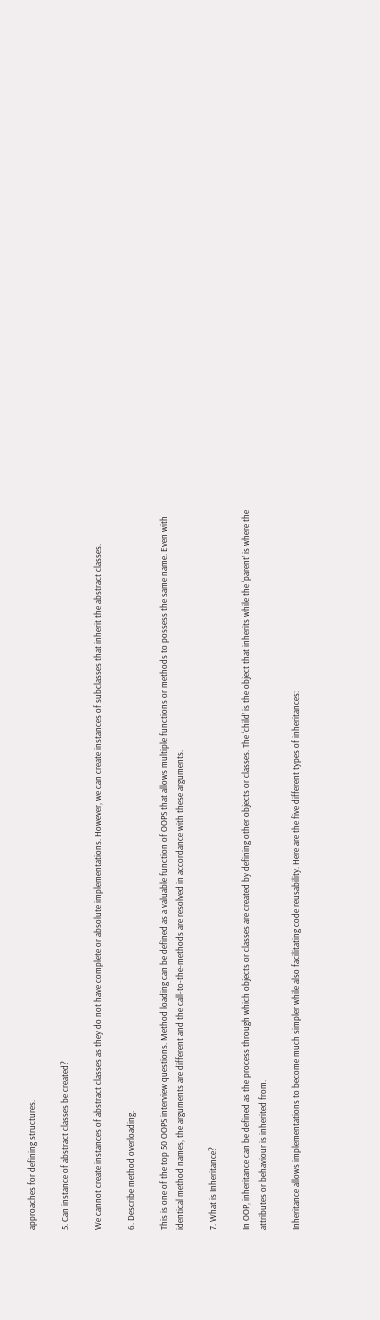approaches for defining structures.

5. Can instance of abstract classes be created?

We cannot create instances of abstract classes as they do not have complete or absolute implementations. However, we can create instances of subclasses that inherit the abstract classes.

6. Describe method overloading.

This is one of the top 50 OOPS interview questions. Method loading can be defined as a valuable function of OOPS that allows multiple functions or methods to possess the same name. Even with identical method names, the arguments are different and the call-to-the-methods are resolved in accordance with these arguments.

7. What is Inheritance?

In OOP, inheritance can be defined as the process through which objects or classes are created by defining other objects or classes. The ‘child’ is the object that inherits while the ‘parent’ is where the attributes or behaviour is inherited from.

Inheritance allows implementations to become much simpler while also facilitating code reusability. Here are the five different types of inheritances: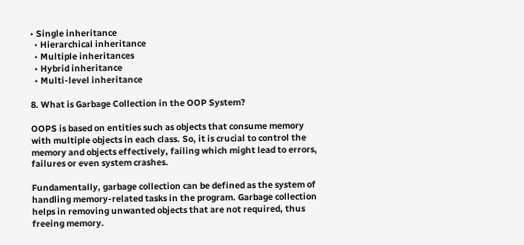• Single inheritance
  • Hierarchical inheritance
  • Multiple inheritances
  • Hybrid inheritance
  • Multi-level inheritance

8. What is Garbage Collection in the OOP System?

OOPS is based on entities such as objects that consume memory with multiple objects in each class. So, it is crucial to control the memory and objects effectively, failing which might lead to errors, failures or even system crashes.

Fundamentally, garbage collection can be defined as the system of handling memory-related tasks in the program. Garbage collection helps in removing unwanted objects that are not required, thus freeing memory.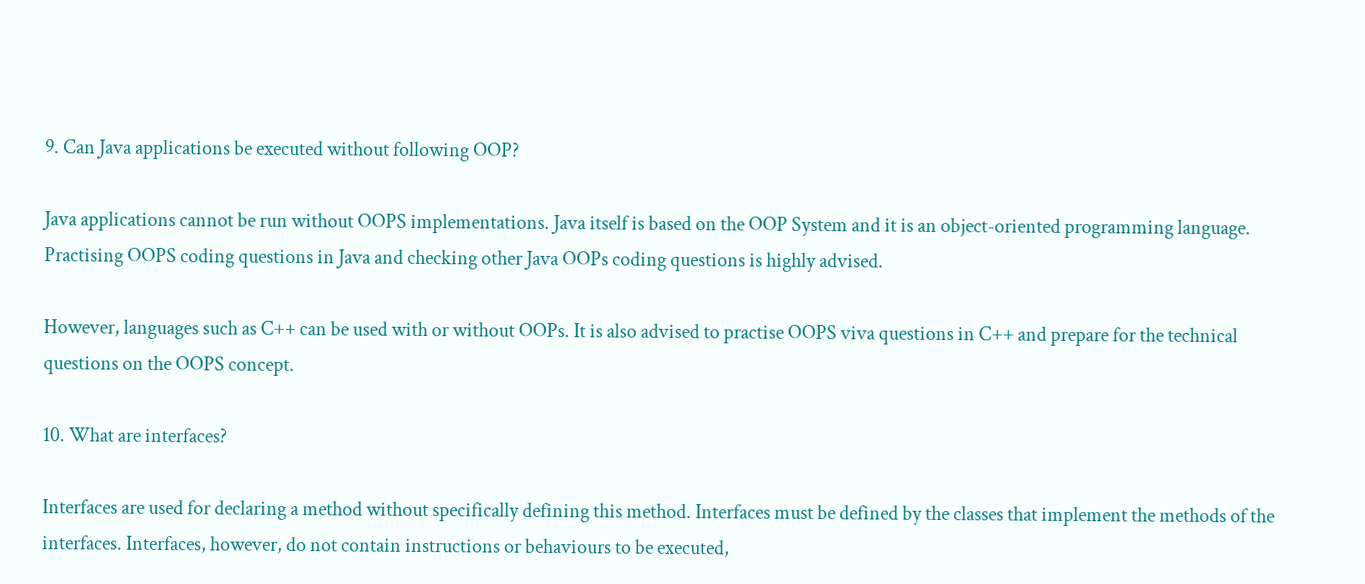9. Can Java applications be executed without following OOP?

Java applications cannot be run without OOPS implementations. Java itself is based on the OOP System and it is an object-oriented programming language. Practising OOPS coding questions in Java and checking other Java OOPs coding questions is highly advised.

However, languages such as C++ can be used with or without OOPs. It is also advised to practise OOPS viva questions in C++ and prepare for the technical questions on the OOPS concept.

10. What are interfaces?

Interfaces are used for declaring a method without specifically defining this method. Interfaces must be defined by the classes that implement the methods of the interfaces. Interfaces, however, do not contain instructions or behaviours to be executed,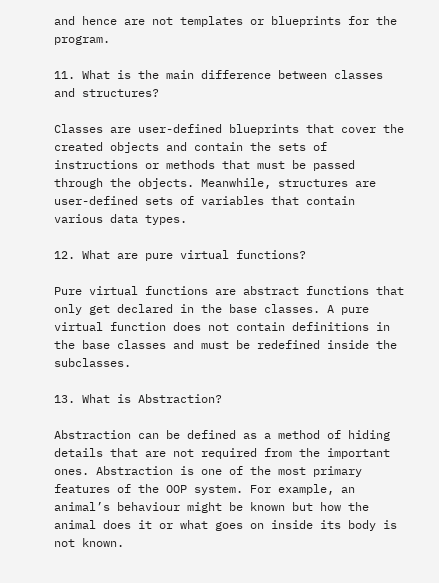and hence are not templates or blueprints for the program.

11. What is the main difference between classes and structures?

Classes are user-defined blueprints that cover the created objects and contain the sets of instructions or methods that must be passed through the objects. Meanwhile, structures are user-defined sets of variables that contain various data types.

12. What are pure virtual functions?

Pure virtual functions are abstract functions that only get declared in the base classes. A pure virtual function does not contain definitions in the base classes and must be redefined inside the subclasses.

13. What is Abstraction?

Abstraction can be defined as a method of hiding details that are not required from the important ones. Abstraction is one of the most primary features of the OOP system. For example, an animal’s behaviour might be known but how the animal does it or what goes on inside its body is not known.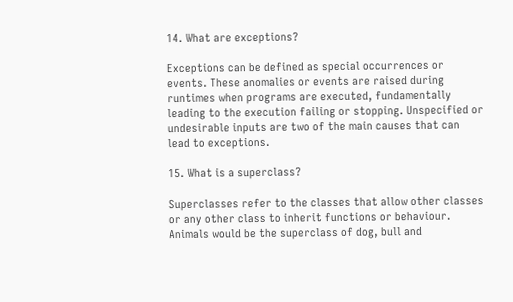14. What are exceptions?

Exceptions can be defined as special occurrences or events. These anomalies or events are raised during runtimes when programs are executed, fundamentally leading to the execution failing or stopping. Unspecified or undesirable inputs are two of the main causes that can lead to exceptions.

15. What is a superclass?

Superclasses refer to the classes that allow other classes or any other class to inherit functions or behaviour. Animals would be the superclass of dog, bull and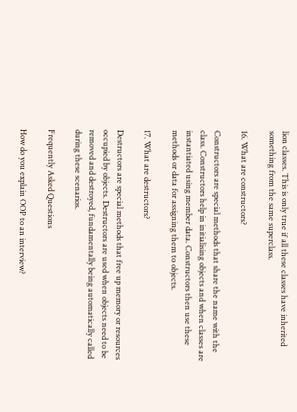lion classes. This is only true if all these classes have inherited something from the same superclass.

16. What are constructors?

Constructors are special methods that share the name with the class. Constructors help in initialising objects and when classes are instantiated using member data. Constructors then use these methods or data for assigning them to objects.

17. What are destructors?

Destructors are special methods that free up memory or resources occupied by objects. Destructors are used when objects need to be removed and destroyed, fundamentally being automatically called during these scenarios.

Frequently Asked Questions

How do you explain OOP to an interview?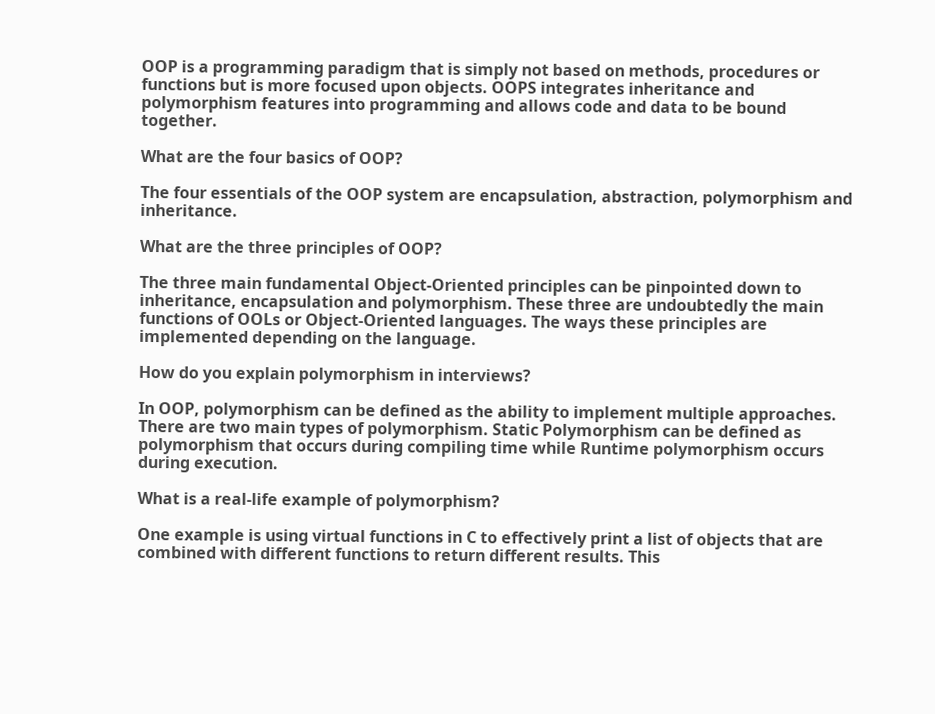OOP is a programming paradigm that is simply not based on methods, procedures or functions but is more focused upon objects. OOPS integrates inheritance and polymorphism features into programming and allows code and data to be bound together.

What are the four basics of OOP?

The four essentials of the OOP system are encapsulation, abstraction, polymorphism and inheritance.

What are the three principles of OOP?

The three main fundamental Object-Oriented principles can be pinpointed down to inheritance, encapsulation and polymorphism. These three are undoubtedly the main functions of OOLs or Object-Oriented languages. The ways these principles are implemented depending on the language.

How do you explain polymorphism in interviews?

In OOP, polymorphism can be defined as the ability to implement multiple approaches. There are two main types of polymorphism. Static Polymorphism can be defined as polymorphism that occurs during compiling time while Runtime polymorphism occurs during execution.

What is a real-life example of polymorphism?

One example is using virtual functions in C to effectively print a list of objects that are combined with different functions to return different results. This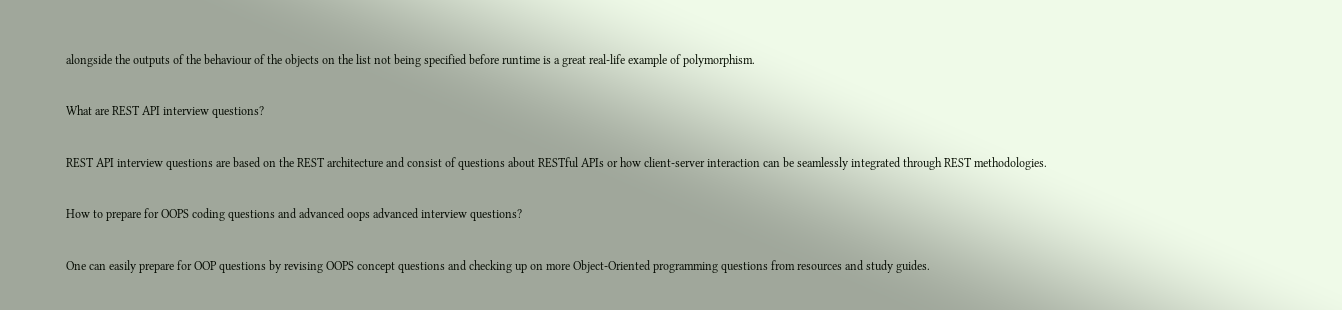alongside the outputs of the behaviour of the objects on the list not being specified before runtime is a great real-life example of polymorphism.

What are REST API interview questions?

REST API interview questions are based on the REST architecture and consist of questions about RESTful APIs or how client-server interaction can be seamlessly integrated through REST methodologies.

How to prepare for OOPS coding questions and advanced oops advanced interview questions?

One can easily prepare for OOP questions by revising OOPS concept questions and checking up on more Object-Oriented programming questions from resources and study guides.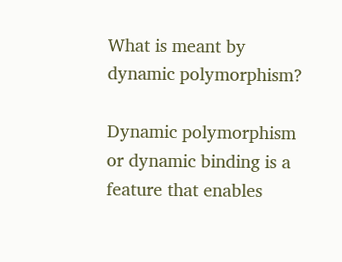What is meant by dynamic polymorphism?

Dynamic polymorphism or dynamic binding is a feature that enables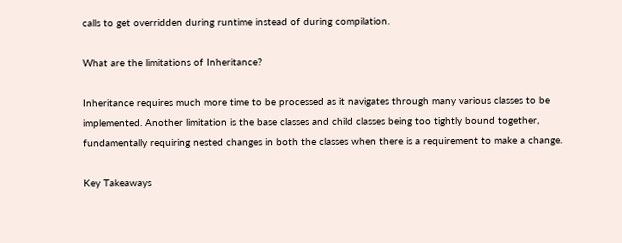calls to get overridden during runtime instead of during compilation.

What are the limitations of Inheritance?

Inheritance requires much more time to be processed as it navigates through many various classes to be implemented. Another limitation is the base classes and child classes being too tightly bound together, fundamentally requiring nested changes in both the classes when there is a requirement to make a change.

Key Takeaways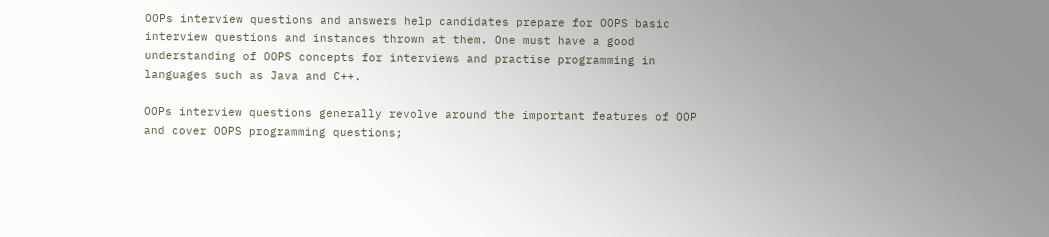OOPs interview questions and answers help candidates prepare for OOPS basic interview questions and instances thrown at them. One must have a good understanding of OOPS concepts for interviews and practise programming in languages such as Java and C++.

OOPs interview questions generally revolve around the important features of OOP and cover OOPS programming questions;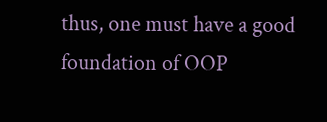thus, one must have a good foundation of OOP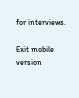for interviews.

Exit mobile version